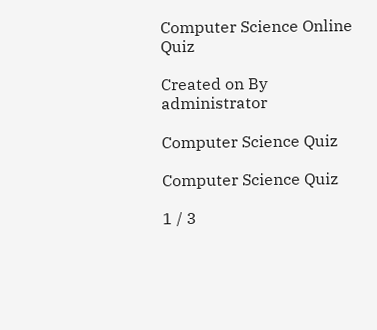Computer Science Online Quiz

Created on By administrator

Computer Science Quiz

Computer Science Quiz

1 / 3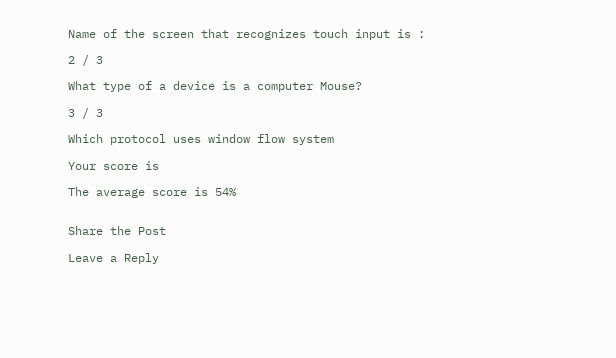Name of the screen that recognizes touch input is :

2 / 3

What type of a device is a computer Mouse?

3 / 3

Which protocol uses window flow system

Your score is

The average score is 54%


Share the Post

Leave a Reply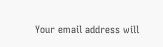Your email address will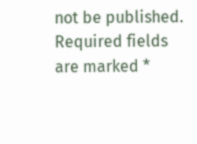not be published. Required fields are marked *